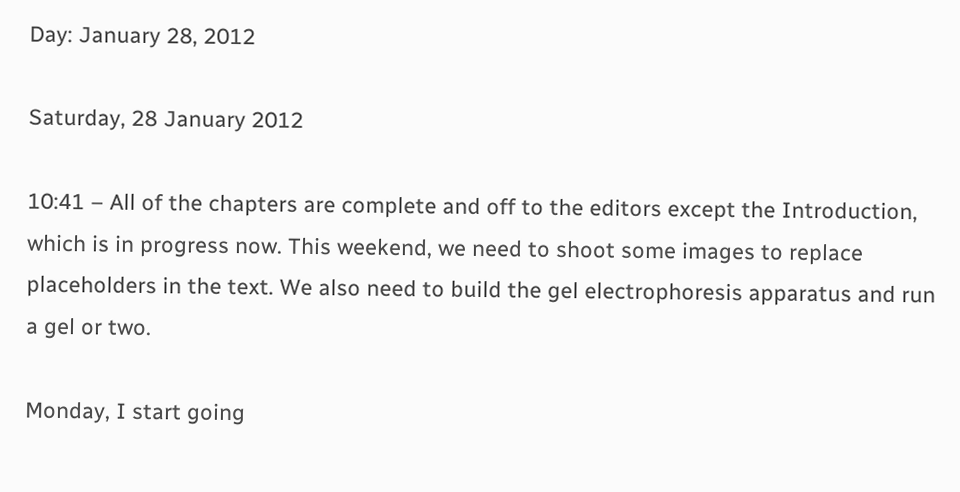Day: January 28, 2012

Saturday, 28 January 2012

10:41 – All of the chapters are complete and off to the editors except the Introduction, which is in progress now. This weekend, we need to shoot some images to replace placeholders in the text. We also need to build the gel electrophoresis apparatus and run a gel or two.

Monday, I start going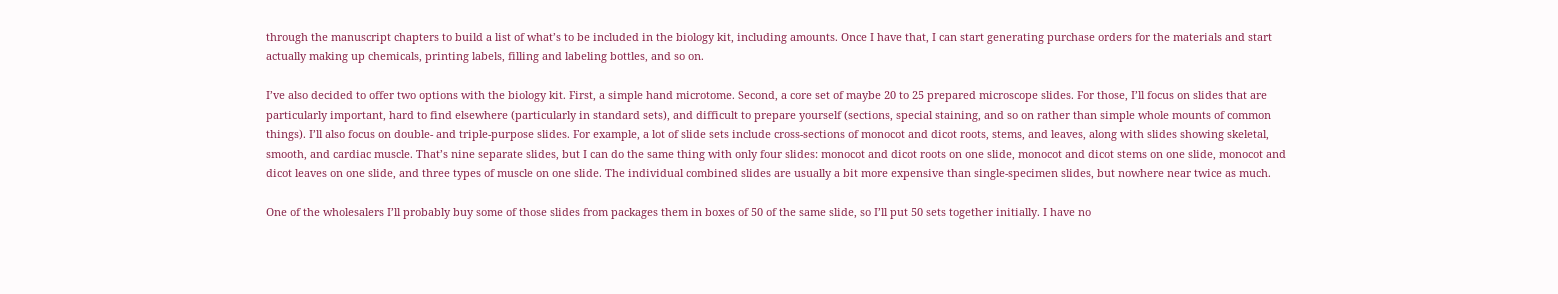through the manuscript chapters to build a list of what’s to be included in the biology kit, including amounts. Once I have that, I can start generating purchase orders for the materials and start actually making up chemicals, printing labels, filling and labeling bottles, and so on.

I’ve also decided to offer two options with the biology kit. First, a simple hand microtome. Second, a core set of maybe 20 to 25 prepared microscope slides. For those, I’ll focus on slides that are particularly important, hard to find elsewhere (particularly in standard sets), and difficult to prepare yourself (sections, special staining, and so on rather than simple whole mounts of common things). I’ll also focus on double- and triple-purpose slides. For example, a lot of slide sets include cross-sections of monocot and dicot roots, stems, and leaves, along with slides showing skeletal, smooth, and cardiac muscle. That’s nine separate slides, but I can do the same thing with only four slides: monocot and dicot roots on one slide, monocot and dicot stems on one slide, monocot and dicot leaves on one slide, and three types of muscle on one slide. The individual combined slides are usually a bit more expensive than single-specimen slides, but nowhere near twice as much.

One of the wholesalers I’ll probably buy some of those slides from packages them in boxes of 50 of the same slide, so I’ll put 50 sets together initially. I have no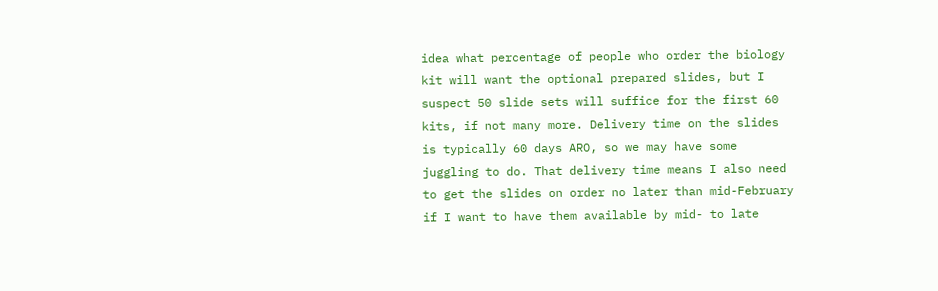idea what percentage of people who order the biology kit will want the optional prepared slides, but I suspect 50 slide sets will suffice for the first 60 kits, if not many more. Delivery time on the slides is typically 60 days ARO, so we may have some juggling to do. That delivery time means I also need to get the slides on order no later than mid-February if I want to have them available by mid- to late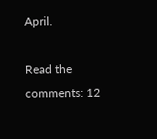April.

Read the comments: 12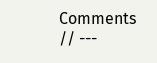Comments
// ---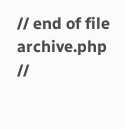// end of file archive.php //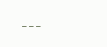---